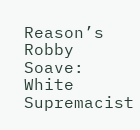Reason’s Robby Soave: White Supremacist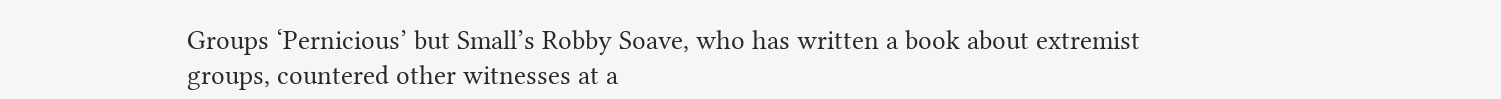Groups ‘Pernicious’ but Small’s Robby Soave, who has written a book about extremist groups, countered other witnesses at a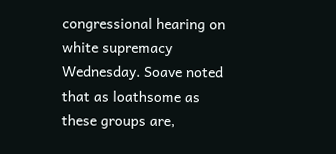congressional hearing on white supremacy Wednesday. Soave noted that as loathsome as these groups are,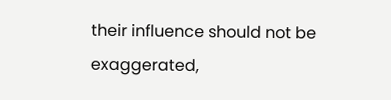their influence should not be exaggerated,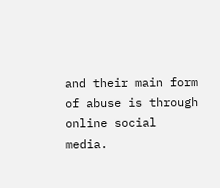and their main form of abuse is through online social media.